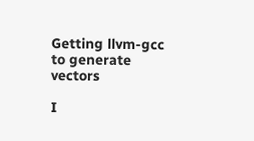Getting llvm-gcc to generate vectors

I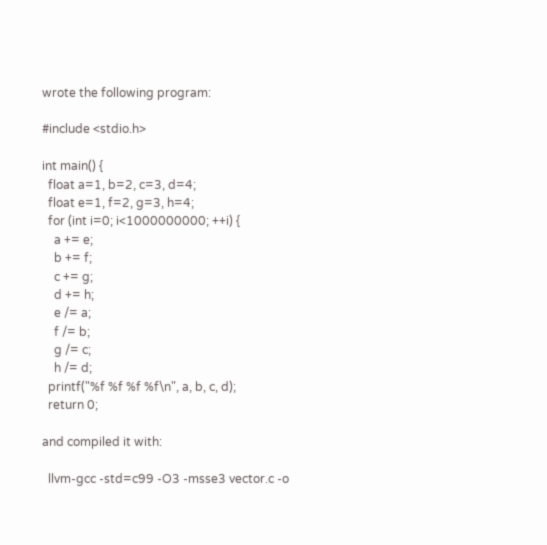wrote the following program:

#include <stdio.h>

int main() {
  float a=1, b=2, c=3, d=4;
  float e=1, f=2, g=3, h=4;
  for (int i=0; i<1000000000; ++i) {
    a += e;
    b += f;
    c += g;
    d += h;
    e /= a;
    f /= b;
    g /= c;
    h /= d;
  printf("%f %f %f %f\n", a, b, c, d);
  return 0;

and compiled it with:

  llvm-gcc -std=c99 -O3 -msse3 vector.c -o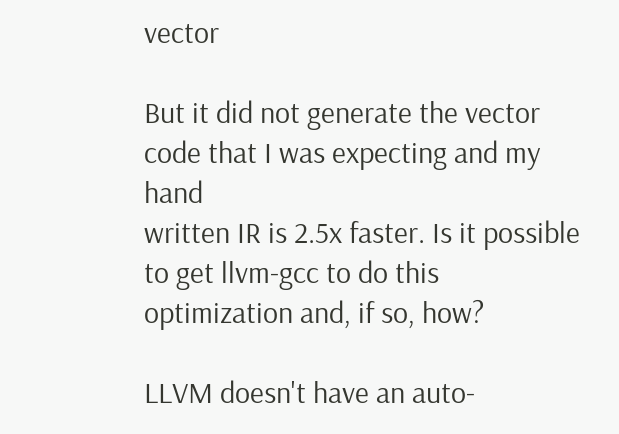vector

But it did not generate the vector code that I was expecting and my hand
written IR is 2.5x faster. Is it possible to get llvm-gcc to do this
optimization and, if so, how?

LLVM doesn't have an auto-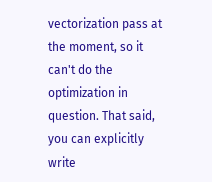vectorization pass at the moment, so it
can't do the optimization in question. That said, you can explicitly
write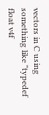vectors in C using something like "typedef float v4f